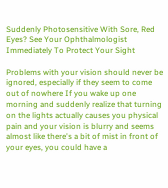Suddenly Photosensitive With Sore, Red Eyes? See Your Ophthalmologist Immediately To Protect Your Sight

Problems with your vision should never be ignored, especially if they seem to come out of nowhere If you wake up one morning and suddenly realize that turning on the lights actually causes you physical pain and your vision is blurry and seems almost like there's a bit of mist in front of your eyes, you could have a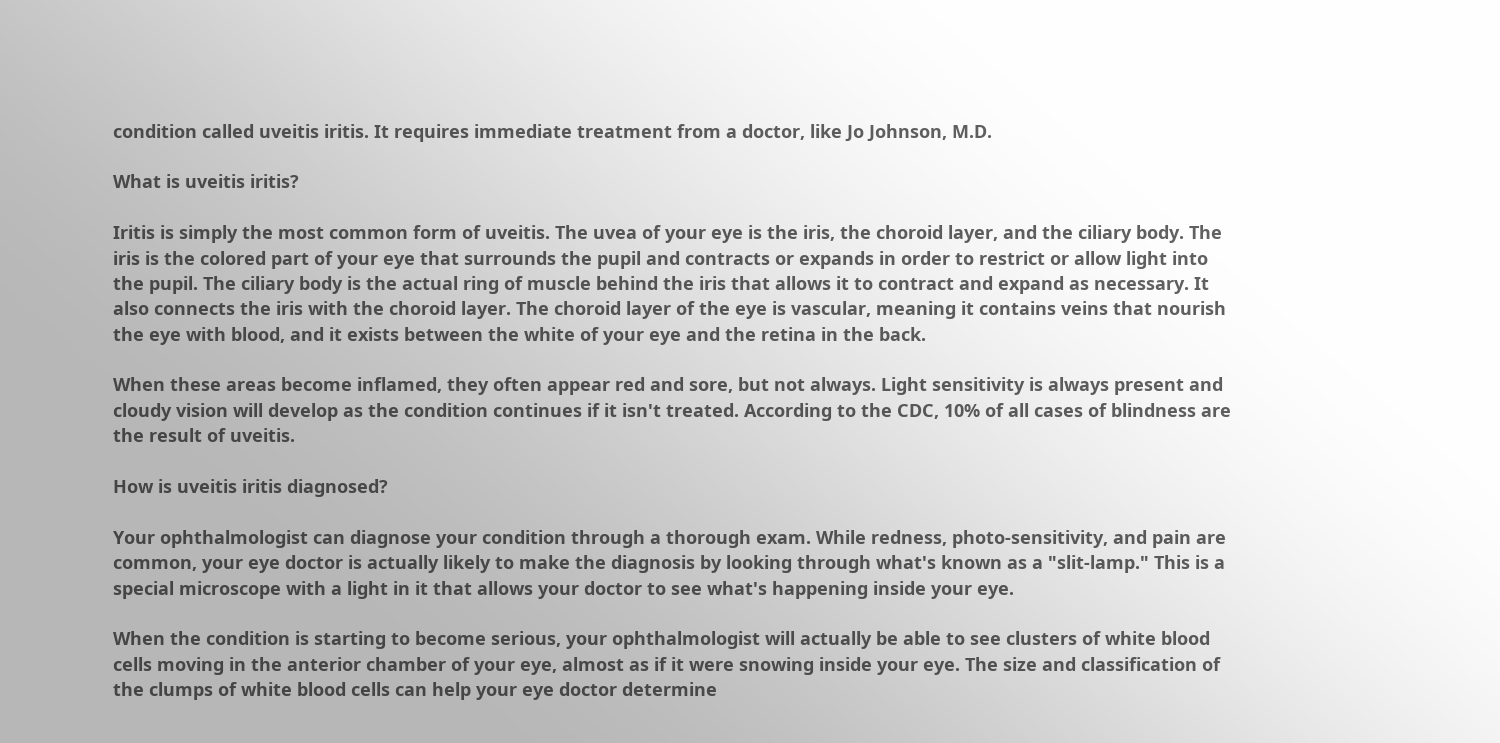condition called uveitis iritis. It requires immediate treatment from a doctor, like Jo Johnson, M.D.

What is uveitis iritis?

Iritis is simply the most common form of uveitis. The uvea of your eye is the iris, the choroid layer, and the ciliary body. The iris is the colored part of your eye that surrounds the pupil and contracts or expands in order to restrict or allow light into the pupil. The ciliary body is the actual ring of muscle behind the iris that allows it to contract and expand as necessary. It also connects the iris with the choroid layer. The choroid layer of the eye is vascular, meaning it contains veins that nourish the eye with blood, and it exists between the white of your eye and the retina in the back.

When these areas become inflamed, they often appear red and sore, but not always. Light sensitivity is always present and cloudy vision will develop as the condition continues if it isn't treated. According to the CDC, 10% of all cases of blindness are the result of uveitis.

How is uveitis iritis diagnosed?

Your ophthalmologist can diagnose your condition through a thorough exam. While redness, photo-sensitivity, and pain are common, your eye doctor is actually likely to make the diagnosis by looking through what's known as a "slit-lamp." This is a special microscope with a light in it that allows your doctor to see what's happening inside your eye.

When the condition is starting to become serious, your ophthalmologist will actually be able to see clusters of white blood cells moving in the anterior chamber of your eye, almost as if it were snowing inside your eye. The size and classification of the clumps of white blood cells can help your eye doctor determine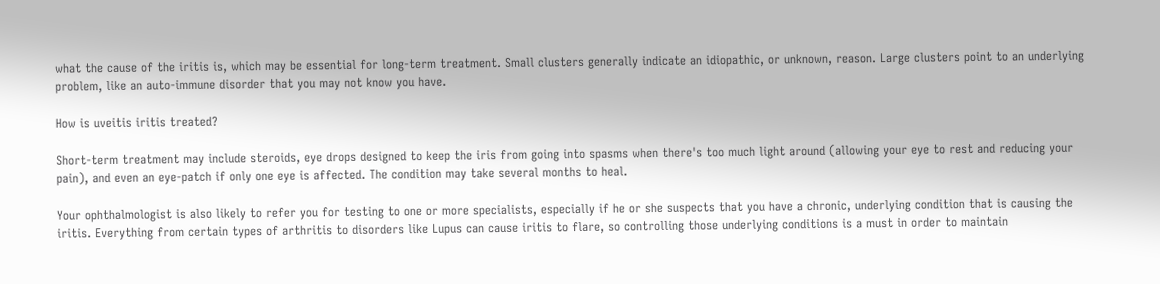what the cause of the iritis is, which may be essential for long-term treatment. Small clusters generally indicate an idiopathic, or unknown, reason. Large clusters point to an underlying problem, like an auto-immune disorder that you may not know you have.

How is uveitis iritis treated?

Short-term treatment may include steroids, eye drops designed to keep the iris from going into spasms when there's too much light around (allowing your eye to rest and reducing your pain), and even an eye-patch if only one eye is affected. The condition may take several months to heal.

Your ophthalmologist is also likely to refer you for testing to one or more specialists, especially if he or she suspects that you have a chronic, underlying condition that is causing the iritis. Everything from certain types of arthritis to disorders like Lupus can cause iritis to flare, so controlling those underlying conditions is a must in order to maintain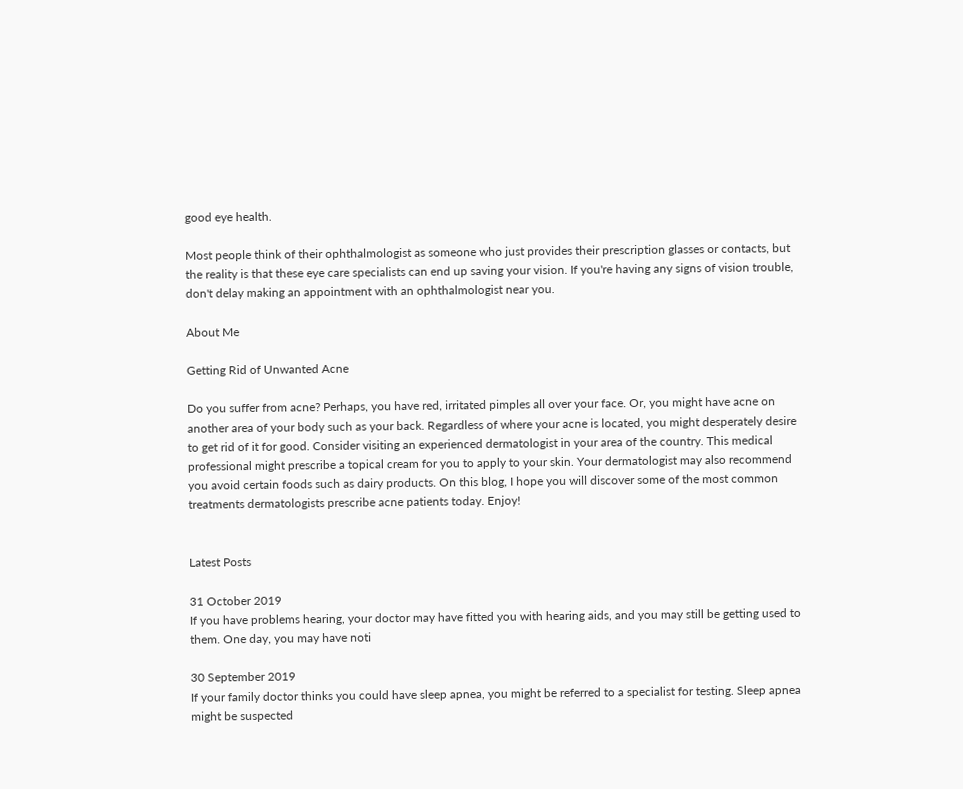good eye health.

Most people think of their ophthalmologist as someone who just provides their prescription glasses or contacts, but the reality is that these eye care specialists can end up saving your vision. If you're having any signs of vision trouble, don't delay making an appointment with an ophthalmologist near you.

About Me

Getting Rid of Unwanted Acne

Do you suffer from acne? Perhaps, you have red, irritated pimples all over your face. Or, you might have acne on another area of your body such as your back. Regardless of where your acne is located, you might desperately desire to get rid of it for good. Consider visiting an experienced dermatologist in your area of the country. This medical professional might prescribe a topical cream for you to apply to your skin. Your dermatologist may also recommend you avoid certain foods such as dairy products. On this blog, I hope you will discover some of the most common treatments dermatologists prescribe acne patients today. Enjoy!


Latest Posts

31 October 2019
If you have problems hearing, your doctor may have fitted you with hearing aids, and you may still be getting used to them. One day, you may have noti

30 September 2019
If your family doctor thinks you could have sleep apnea, you might be referred to a specialist for testing. Sleep apnea might be suspected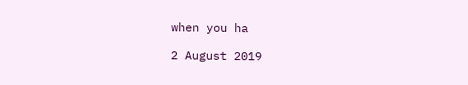when you ha

2 August 2019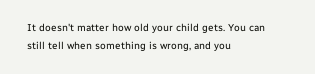It doesn't matter how old your child gets. You can still tell when something is wrong, and you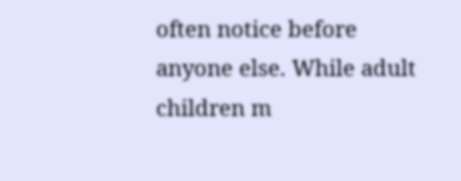often notice before anyone else. While adult children m